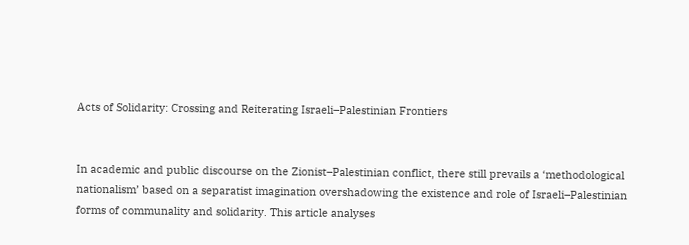Acts of Solidarity: Crossing and Reiterating Israeli–Palestinian Frontiers


In academic and public discourse on the Zionist–Palestinian conflict, there still prevails a ‘methodological nationalism’ based on a separatist imagination overshadowing the existence and role of Israeli–Palestinian forms of communality and solidarity. This article analyses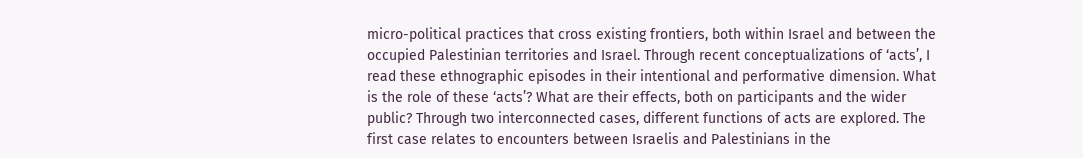micro-political practices that cross existing frontiers, both within Israel and between the occupied Palestinian territories and Israel. Through recent conceptualizations of ‘acts’, I read these ethnographic episodes in their intentional and performative dimension. What is the role of these ‘acts’? What are their effects, both on participants and the wider public? Through two interconnected cases, different functions of acts are explored. The first case relates to encounters between Israelis and Palestinians in the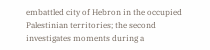embattled city of Hebron in the occupied Palestinian territories; the second investigates moments during a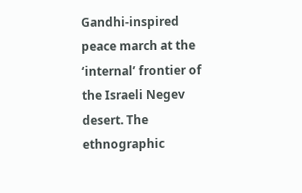Gandhi-inspired peace march at the ‘internal’ frontier of the Israeli Negev desert. The ethnographic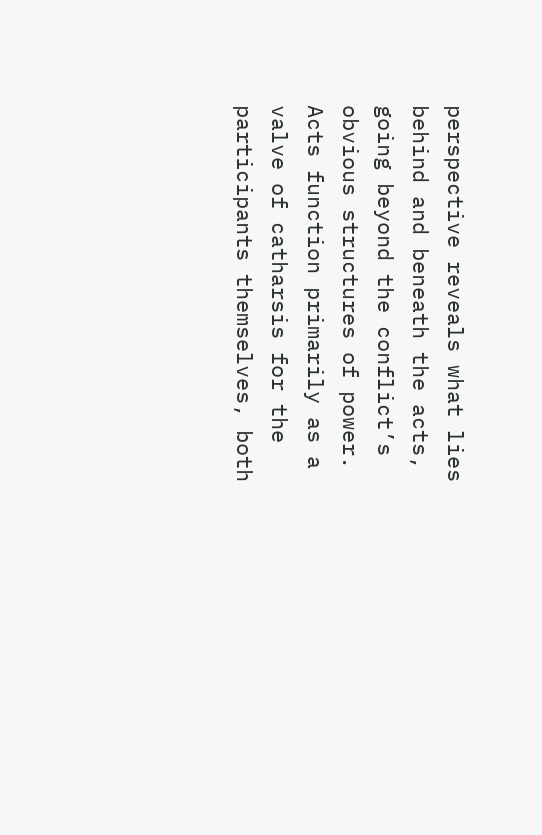perspective reveals what lies behind and beneath the acts, going beyond the conflict’s obvious structures of power. Acts function primarily as a valve of catharsis for the participants themselves, both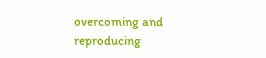overcoming and reproducing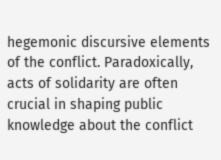hegemonic discursive elements of the conflict. Paradoxically, acts of solidarity are often crucial in shaping public knowledge about the conflict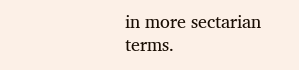in more sectarian terms.